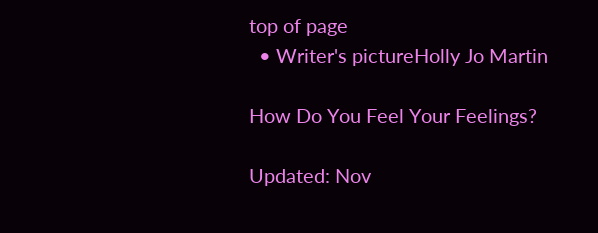top of page
  • Writer's pictureHolly Jo Martin

How Do You Feel Your Feelings?

Updated: Nov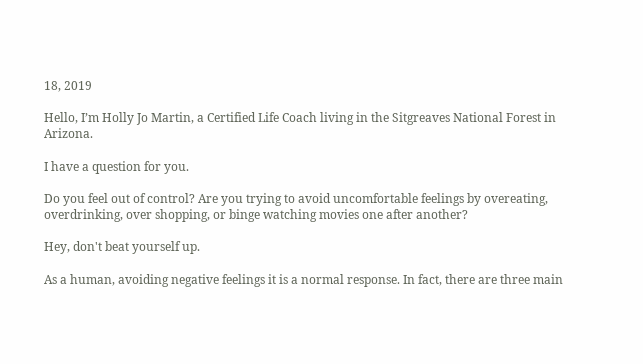18, 2019

Hello, I’m Holly Jo Martin, a Certified Life Coach living in the Sitgreaves National Forest in Arizona.

I have a question for you.

Do you feel out of control? Are you trying to avoid uncomfortable feelings by overeating, overdrinking, over shopping, or binge watching movies one after another?

Hey, don't beat yourself up.

As a human, avoiding negative feelings it is a normal response. In fact, there are three main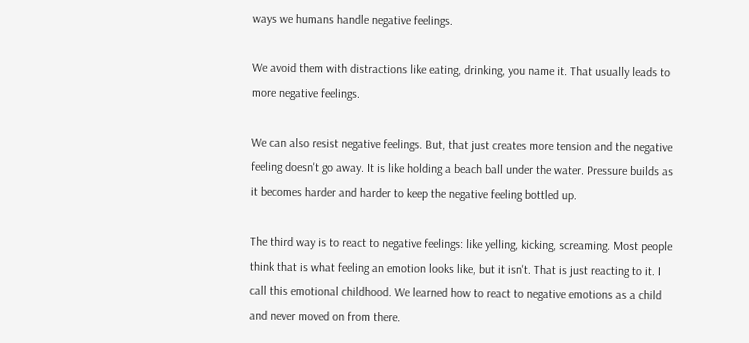ways we humans handle negative feelings.

We avoid them with distractions like eating, drinking, you name it. That usually leads to more negative feelings.

We can also resist negative feelings. But, that just creates more tension and the negative feeling doesn't go away. It is like holding a beach ball under the water. Pressure builds as it becomes harder and harder to keep the negative feeling bottled up.

The third way is to react to negative feelings: like yelling, kicking, screaming. Most people think that is what feeling an emotion looks like, but it isn't. That is just reacting to it. I call this emotional childhood. We learned how to react to negative emotions as a child and never moved on from there.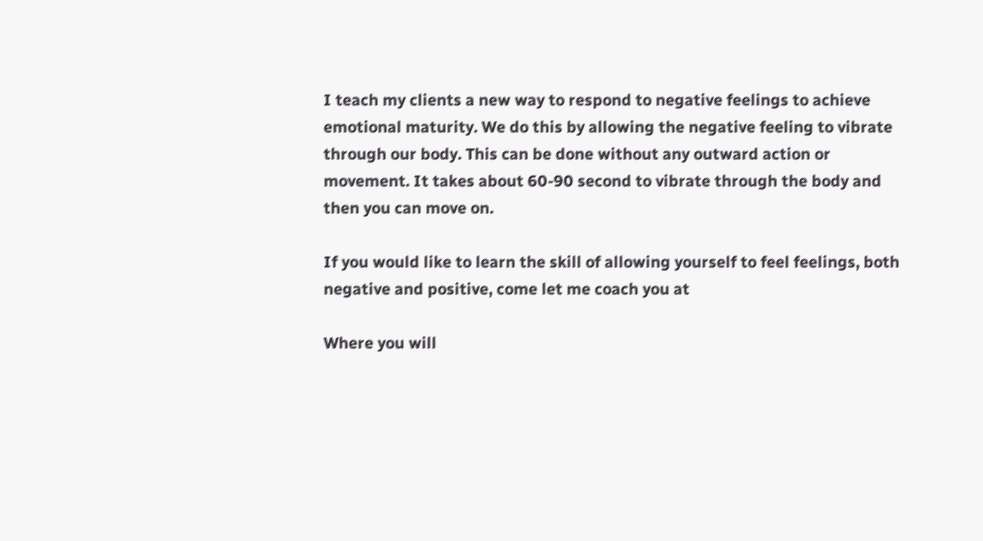I teach my clients a new way to respond to negative feelings to achieve emotional maturity. We do this by allowing the negative feeling to vibrate through our body. This can be done without any outward action or movement. It takes about 60-90 second to vibrate through the body and then you can move on.

If you would like to learn the skill of allowing yourself to feel feelings, both negative and positive, come let me coach you at

Where you will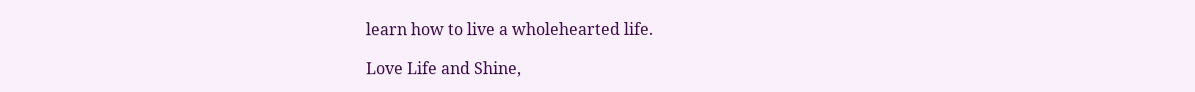learn how to live a wholehearted life.

Love Life and Shine,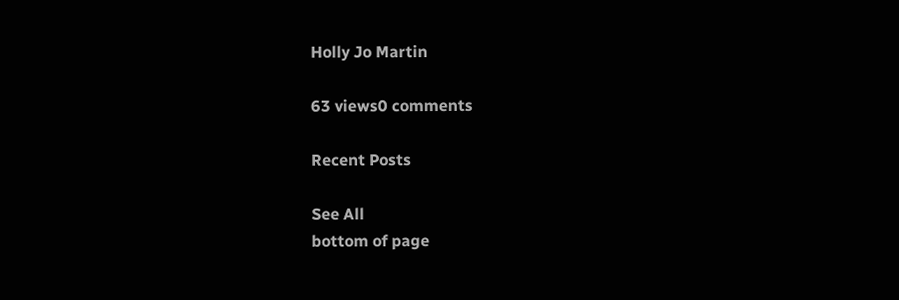Holly Jo Martin

63 views0 comments

Recent Posts

See All
bottom of page